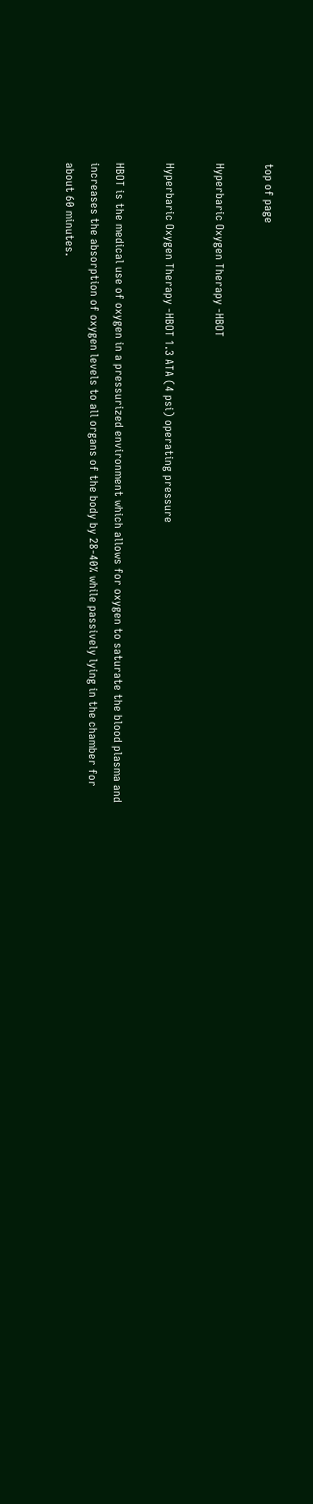top of page

Hyperbaric Oxygen Therapy -HBOT

Hyperbaric Oxygen Therapy -HBOT 1.3 ATA (4 psi) operating pressure

HBOT is the medical use of oxygen in a pressurized environment which allows for oxygen to saturate the blood plasma and increases the absorption of oxygen levels to all organs of the body by 28-40% while passively lying in the chamber for about 60 minutes.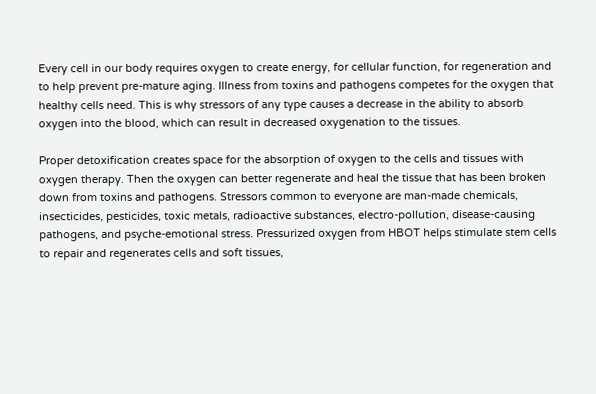Every cell in our body requires oxygen to create energy, for cellular function, for regeneration and to help prevent pre-mature aging. Illness from toxins and pathogens competes for the oxygen that healthy cells need. This is why stressors of any type causes a decrease in the ability to absorb oxygen into the blood, which can result in decreased oxygenation to the tissues.

Proper detoxification creates space for the absorption of oxygen to the cells and tissues with oxygen therapy. Then the oxygen can better regenerate and heal the tissue that has been broken down from toxins and pathogens. Stressors common to everyone are man-made chemicals, insecticides, pesticides, toxic metals, radioactive substances, electro-pollution, disease-causing pathogens, and psyche-emotional stress. Pressurized oxygen from HBOT helps stimulate stem cells to repair and regenerates cells and soft tissues,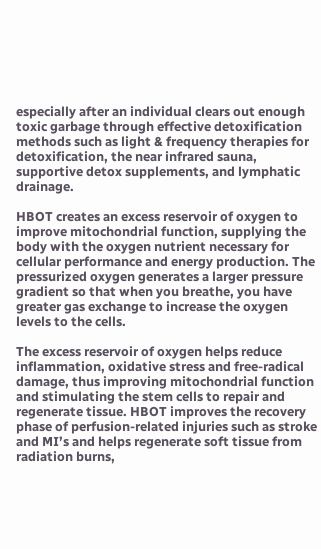especially after an individual clears out enough toxic garbage through effective detoxification methods such as light & frequency therapies for detoxification, the near infrared sauna, supportive detox supplements, and lymphatic drainage.

HBOT creates an excess reservoir of oxygen to improve mitochondrial function, supplying the body with the oxygen nutrient necessary for cellular performance and energy production. The pressurized oxygen generates a larger pressure gradient so that when you breathe, you have greater gas exchange to increase the oxygen levels to the cells.

The excess reservoir of oxygen helps reduce inflammation, oxidative stress and free-radical damage, thus improving mitochondrial function and stimulating the stem cells to repair and regenerate tissue. HBOT improves the recovery phase of perfusion-related injuries such as stroke and MI’s and helps regenerate soft tissue from radiation burns,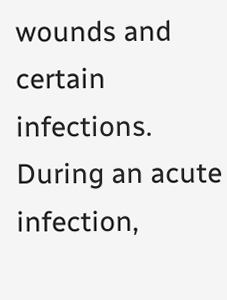wounds and certain infections. During an acute infection,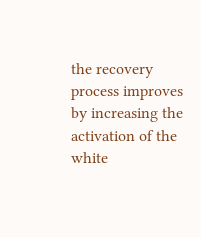the recovery process improves by increasing the activation of the white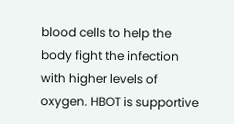blood cells to help the body fight the infection with higher levels of oxygen. HBOT is supportive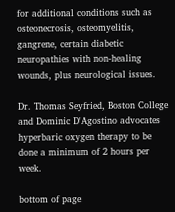for additional conditions such as osteonecrosis, osteomyelitis, gangrene, certain diabetic neuropathies with non-healing wounds, plus neurological issues.

Dr. Thomas Seyfried, Boston College and Dominic D'Agostino advocates hyperbaric oxygen therapy to be done a minimum of 2 hours per week.

bottom of page